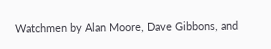Watchmen by Alan Moore, Dave Gibbons, and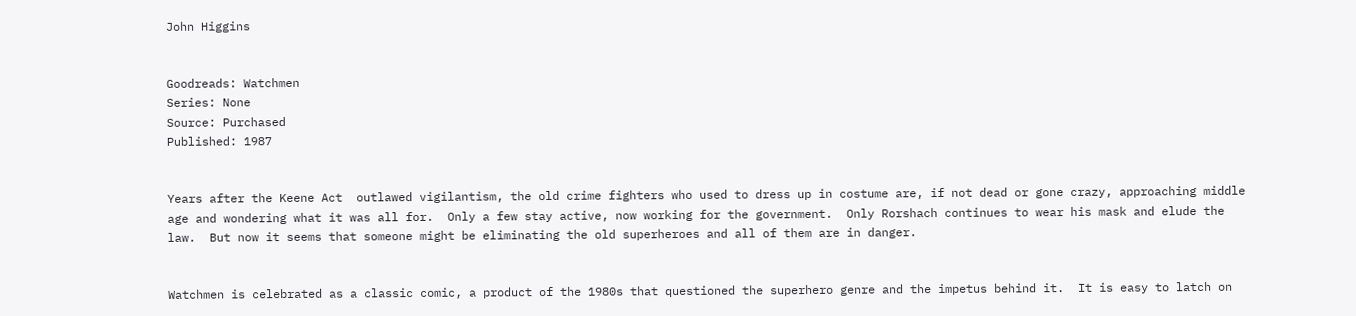John Higgins


Goodreads: Watchmen
Series: None
Source: Purchased
Published: 1987


Years after the Keene Act  outlawed vigilantism, the old crime fighters who used to dress up in costume are, if not dead or gone crazy, approaching middle age and wondering what it was all for.  Only a few stay active, now working for the government.  Only Rorshach continues to wear his mask and elude the law.  But now it seems that someone might be eliminating the old superheroes and all of them are in danger.


Watchmen is celebrated as a classic comic, a product of the 1980s that questioned the superhero genre and the impetus behind it.  It is easy to latch on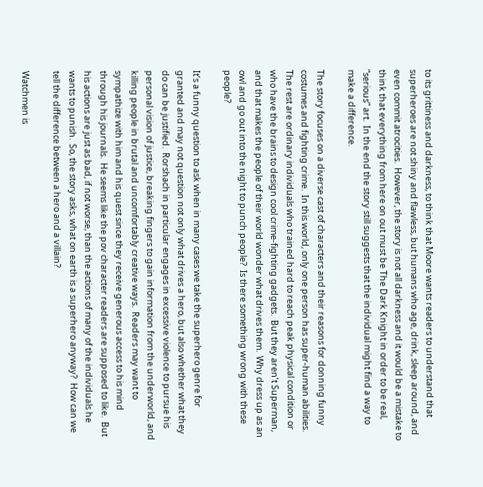to its grittiness and darkness, to think that Moore wants readers to understand that superheroes are not shiny and flawless, but humans who age, drink, sleep around, and even commit atrocities.  However, the story is not all darkness and it would be a mistake to think that everything from here on out must be The Dark Knight in order to be real, “serious” art.  In the end the story still suggests that the individual might find a way to make a difference.

The story focuses on a diverse cast of characters and their reasons for donning funny costumes and fighting crime.  In this world, only one person has super-human abilities.  The rest are ordinary individuals who trained hard to reach peak physical condition or who have the brains to design cool crime-fighting gadgets.  But they aren’t Superman, and that makes the people of their world wonder what drives them.  Why dress up as an owl and go out into the night to punch people?  Is there something wrong with these people?

It’s a funny question to ask when in many cases we take the superhero genre for granted and may not question not only what drives a hero, but also whether what they do can be justified.  Rorshach in particular engages in excessive violence to pursue his personal vision of justice, breaking fingers to gain information from the underworld, and killing people in brutal and uncomfortably creative ways.  Readers may want to sympathize with him and his quest since they receive generous access to his mind through his journals.  He seems like the pov character readers are supposed to like.  But his actions are just as bad, if not worse, than the actions of many of the individuals he wants to punish.  So, the story asks, what on earth is a superhero anyway?  How can we tell the difference between a hero and a villain?

Watchmen is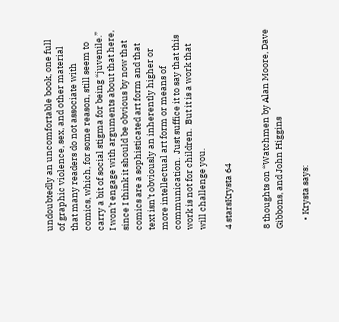undoubtedly an uncomfortable book, one full of graphic violence, sex, and other material that many readers do not associate with comics, which, for some reason, still seem to carry a bit of social stigma for being “juvenile.”  I won’t engage with arguments about that here, since I think it should be obvious by now that comics are a sophisticated art form and that text isn’t obviously an inherently higher or more intellectual art form or means of communication.  Just suffice it to say that this work is not for children.  But it is a work that will challenge you.

4 starsKrysta 64


8 thoughts on “Watchmen by Alan Moore, Dave Gibbons, and John Higgins

    • Krysta says: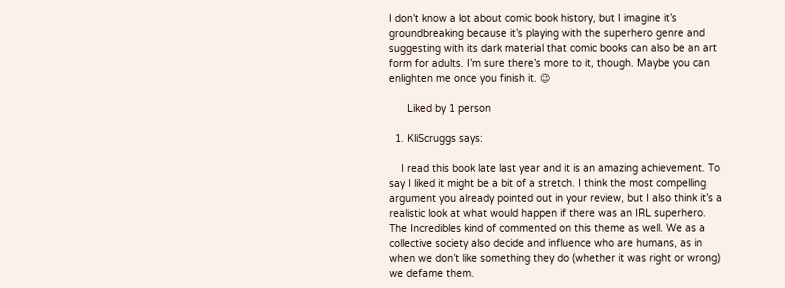I don’t know a lot about comic book history, but I imagine it’s groundbreaking because it’s playing with the superhero genre and suggesting with its dark material that comic books can also be an art form for adults. I’m sure there’s more to it, though. Maybe you can enlighten me once you finish it. 😉

      Liked by 1 person

  1. KliScruggs says:

    I read this book late last year and it is an amazing achievement. To say I liked it might be a bit of a stretch. I think the most compelling argument you already pointed out in your review, but I also think it’s a realistic look at what would happen if there was an IRL superhero. The Incredibles kind of commented on this theme as well. We as a collective society also decide and influence who are humans, as in when we don’t like something they do (whether it was right or wrong) we defame them.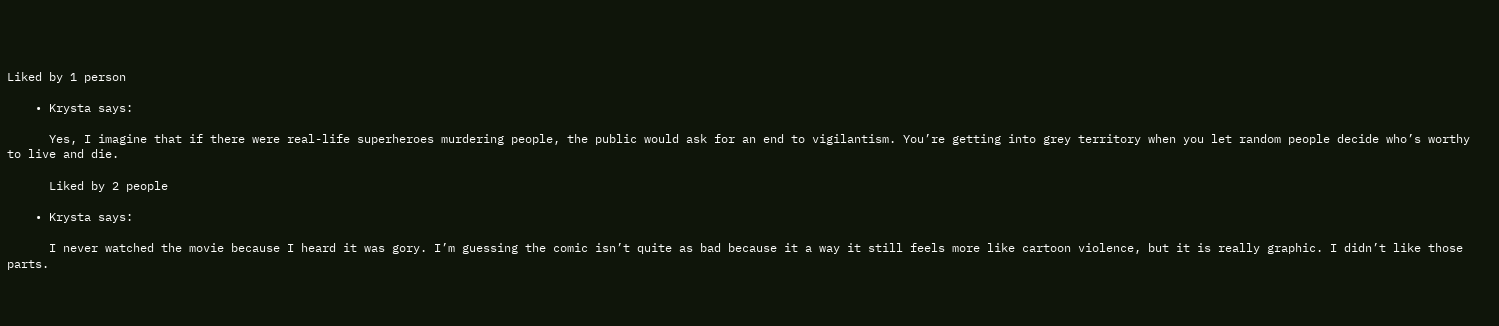Liked by 1 person

    • Krysta says:

      Yes, I imagine that if there were real-life superheroes murdering people, the public would ask for an end to vigilantism. You’re getting into grey territory when you let random people decide who’s worthy to live and die.

      Liked by 2 people

    • Krysta says:

      I never watched the movie because I heard it was gory. I’m guessing the comic isn’t quite as bad because it a way it still feels more like cartoon violence, but it is really graphic. I didn’t like those parts.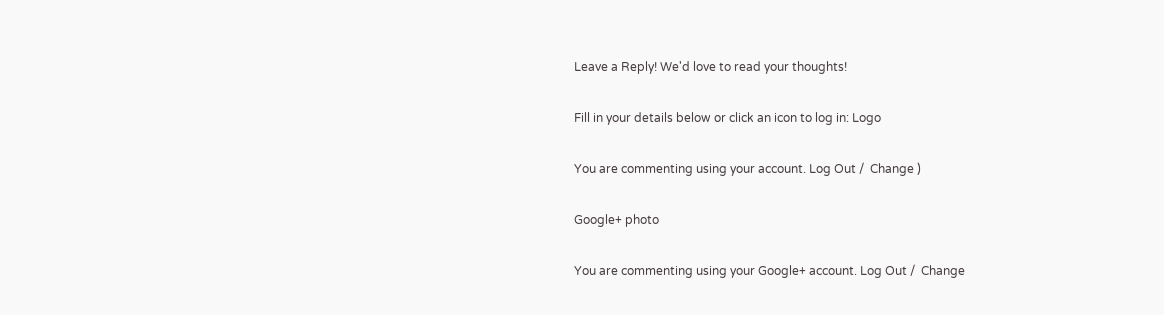Leave a Reply! We'd love to read your thoughts!

Fill in your details below or click an icon to log in: Logo

You are commenting using your account. Log Out /  Change )

Google+ photo

You are commenting using your Google+ account. Log Out /  Change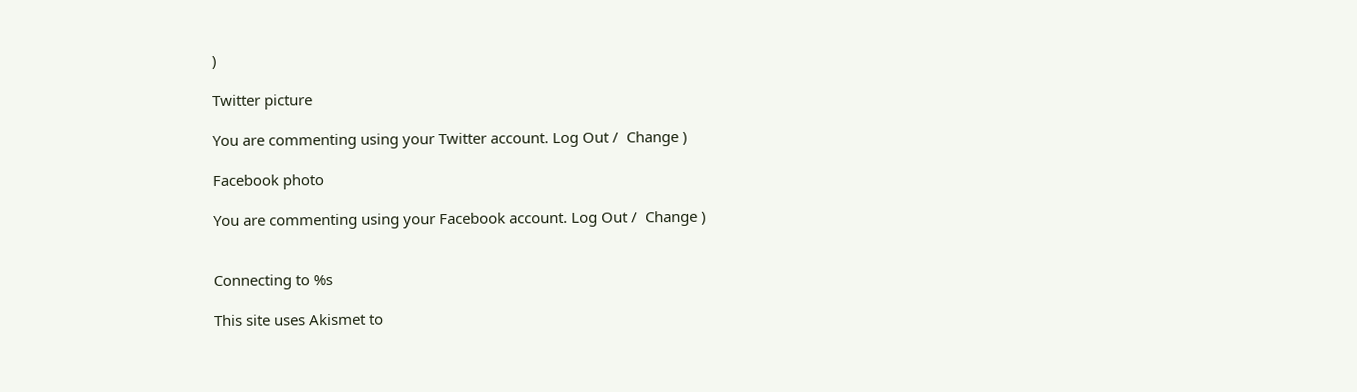)

Twitter picture

You are commenting using your Twitter account. Log Out /  Change )

Facebook photo

You are commenting using your Facebook account. Log Out /  Change )


Connecting to %s

This site uses Akismet to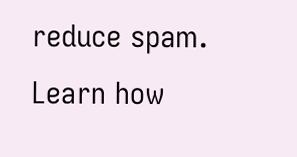reduce spam. Learn how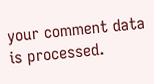your comment data is processed.